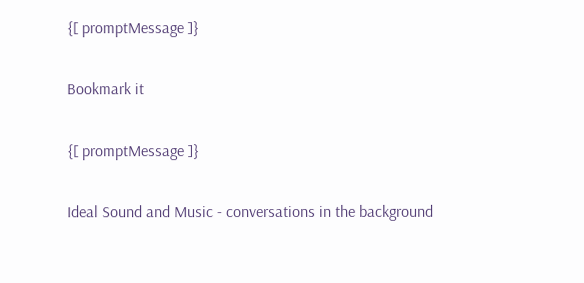{[ promptMessage ]}

Bookmark it

{[ promptMessage ]}

Ideal Sound and Music - conversations in the background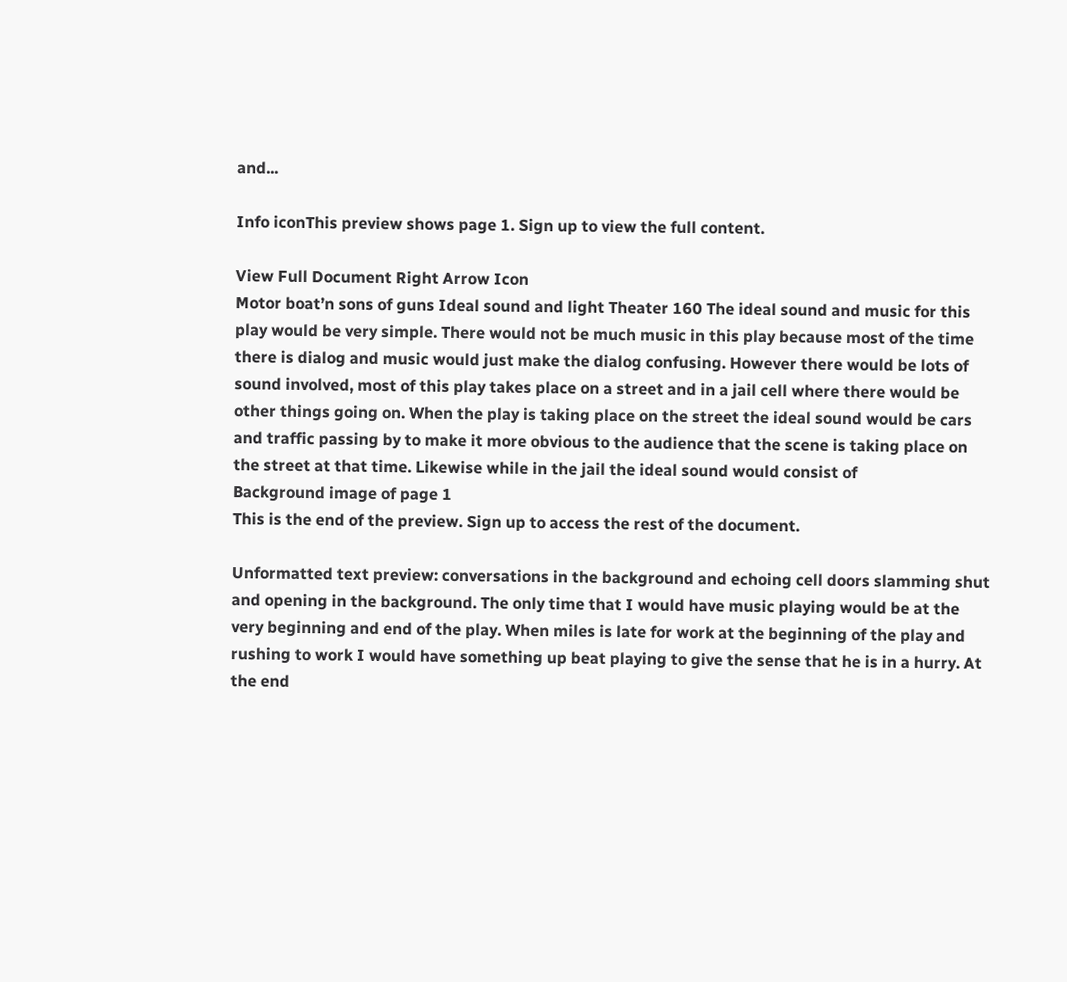and...

Info iconThis preview shows page 1. Sign up to view the full content.

View Full Document Right Arrow Icon
Motor boat’n sons of guns Ideal sound and light Theater 160 The ideal sound and music for this play would be very simple. There would not be much music in this play because most of the time there is dialog and music would just make the dialog confusing. However there would be lots of sound involved, most of this play takes place on a street and in a jail cell where there would be other things going on. When the play is taking place on the street the ideal sound would be cars and traffic passing by to make it more obvious to the audience that the scene is taking place on the street at that time. Likewise while in the jail the ideal sound would consist of
Background image of page 1
This is the end of the preview. Sign up to access the rest of the document.

Unformatted text preview: conversations in the background and echoing cell doors slamming shut and opening in the background. The only time that I would have music playing would be at the very beginning and end of the play. When miles is late for work at the beginning of the play and rushing to work I would have something up beat playing to give the sense that he is in a hurry. At the end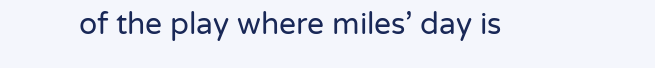of the play where miles’ day is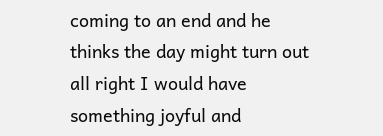coming to an end and he thinks the day might turn out all right I would have something joyful and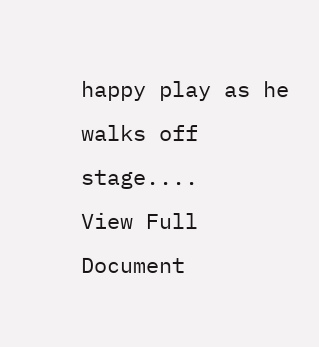happy play as he walks off stage....
View Full Document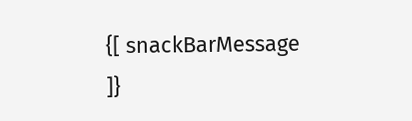{[ snackBarMessage ]}